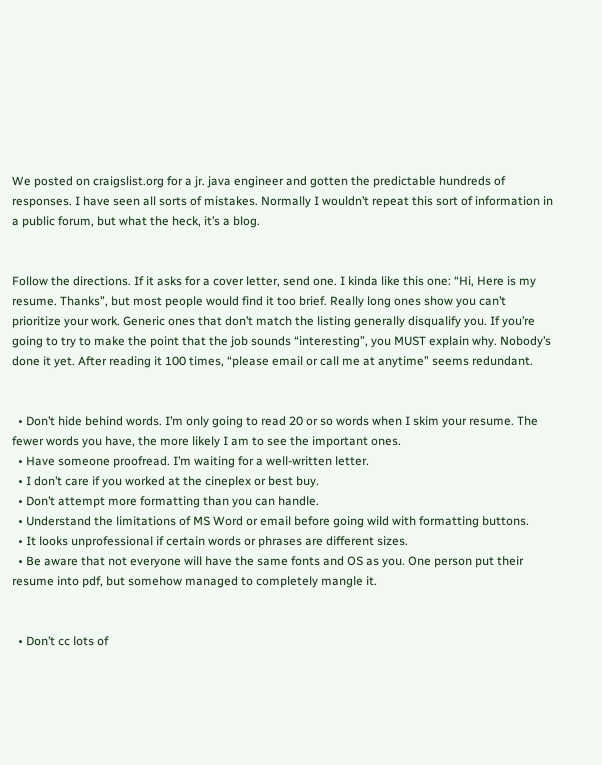We posted on craigslist.org for a jr. java engineer and gotten the predictable hundreds of responses. I have seen all sorts of mistakes. Normally I wouldn’t repeat this sort of information in a public forum, but what the heck, it’s a blog.


Follow the directions. If it asks for a cover letter, send one. I kinda like this one: “Hi, Here is my resume. Thanks”, but most people would find it too brief. Really long ones show you can’t prioritize your work. Generic ones that don’t match the listing generally disqualify you. If you’re going to try to make the point that the job sounds “interesting”, you MUST explain why. Nobody’s done it yet. After reading it 100 times, “please email or call me at anytime” seems redundant.


  • Don’t hide behind words. I’m only going to read 20 or so words when I skim your resume. The fewer words you have, the more likely I am to see the important ones.
  • Have someone proofread. I’m waiting for a well-written letter.
  • I don’t care if you worked at the cineplex or best buy.
  • Don’t attempt more formatting than you can handle.
  • Understand the limitations of MS Word or email before going wild with formatting buttons.
  • It looks unprofessional if certain words or phrases are different sizes.
  • Be aware that not everyone will have the same fonts and OS as you. One person put their resume into pdf, but somehow managed to completely mangle it.


  • Don’t cc lots of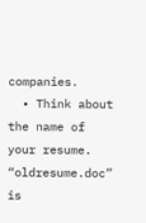companies.
  • Think about the name of your resume. “oldresume.doc” is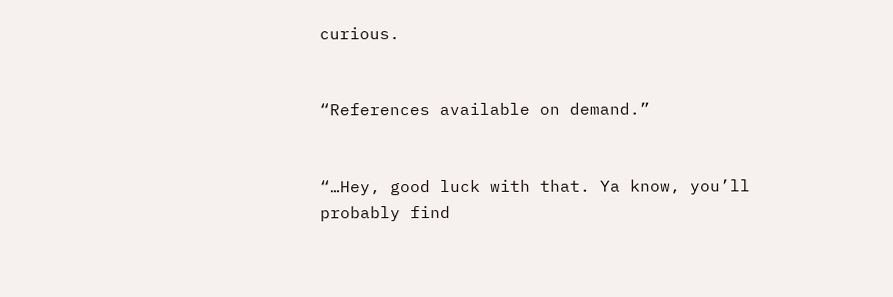curious.


“References available on demand.”


“…Hey, good luck with that. Ya know, you’ll probably find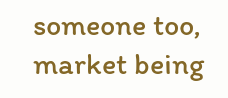someone too, market being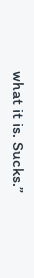what it is. Sucks.”